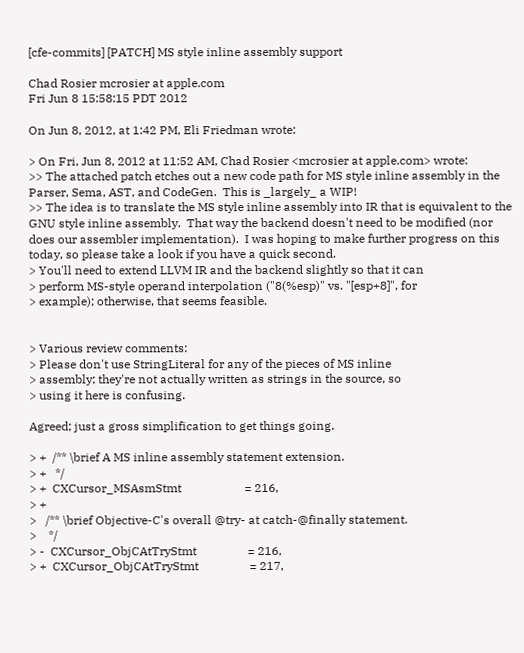[cfe-commits] [PATCH] MS style inline assembly support

Chad Rosier mcrosier at apple.com
Fri Jun 8 15:58:15 PDT 2012

On Jun 8, 2012, at 1:42 PM, Eli Friedman wrote:

> On Fri, Jun 8, 2012 at 11:52 AM, Chad Rosier <mcrosier at apple.com> wrote:
>> The attached patch etches out a new code path for MS style inline assembly in the Parser, Sema, AST, and CodeGen.  This is _largely_ a WIP!
>> The idea is to translate the MS style inline assembly into IR that is equivalent to the GNU style inline assembly.  That way the backend doesn't need to be modified (nor does our assembler implementation).  I was hoping to make further progress on this today, so please take a look if you have a quick second.
> You'll need to extend LLVM IR and the backend slightly so that it can
> perform MS-style operand interpolation ("8(%esp)" vs. "[esp+8]", for
> example); otherwise, that seems feasible.


> Various review comments:
> Please don't use StringLiteral for any of the pieces of MS inline
> assembly; they're not actually written as strings in the source, so
> using it here is confusing.

Agreed; just a gross simplification to get things going.

> +  /** \brief A MS inline assembly statement extension.
> +   */
> +  CXCursor_MSAsmStmt                     = 216,
> +
>   /** \brief Objective-C's overall @try- at catch-@finally statement.
>    */
> -  CXCursor_ObjCAtTryStmt                 = 216,
> +  CXCursor_ObjCAtTryStmt                 = 217,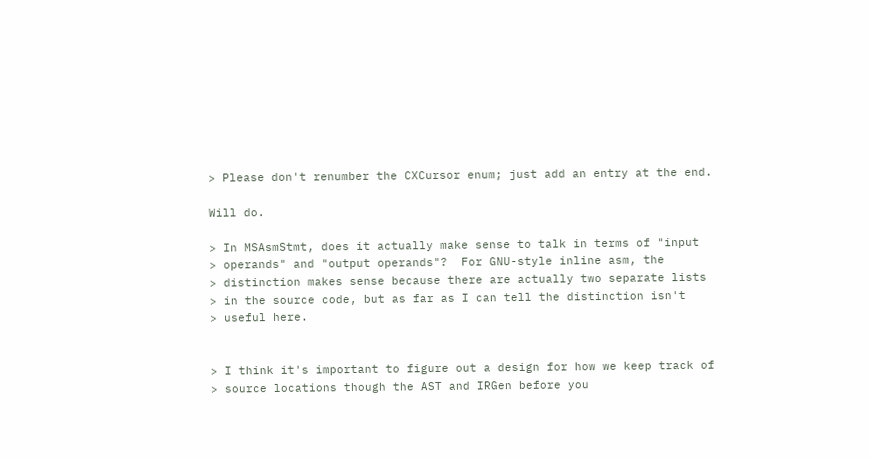> Please don't renumber the CXCursor enum; just add an entry at the end.

Will do.

> In MSAsmStmt, does it actually make sense to talk in terms of "input
> operands" and "output operands"?  For GNU-style inline asm, the
> distinction makes sense because there are actually two separate lists
> in the source code, but as far as I can tell the distinction isn't
> useful here.


> I think it's important to figure out a design for how we keep track of
> source locations though the AST and IRGen before you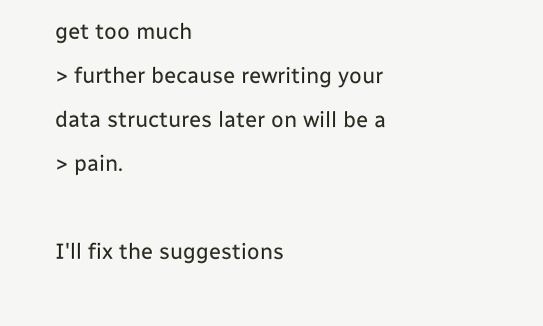get too much
> further because rewriting your data structures later on will be a
> pain.

I'll fix the suggestions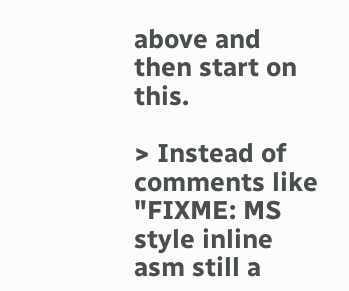above and then start on this.

> Instead of comments like "FIXME: MS style inline asm still a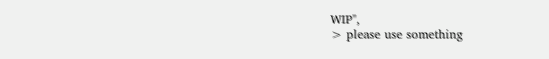WIP",
> please use something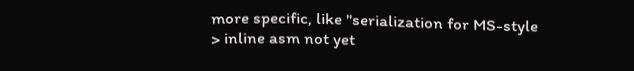more specific, like "serialization for MS-style
> inline asm not yet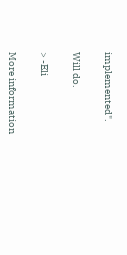implemented".

Will do.

> -Eli

More information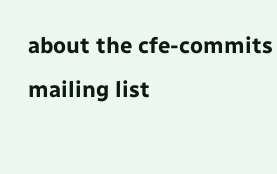about the cfe-commits mailing list